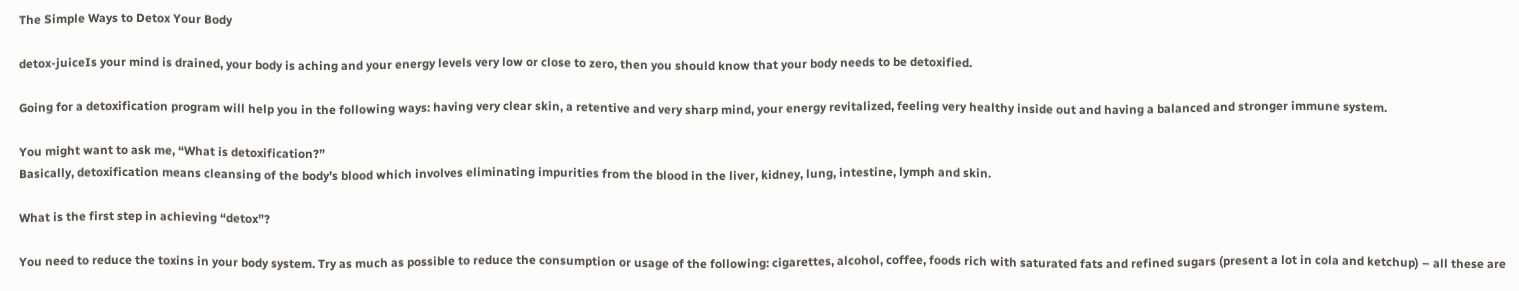The Simple Ways to Detox Your Body

detox-juiceIs your mind is drained, your body is aching and your energy levels very low or close to zero, then you should know that your body needs to be detoxified.

Going for a detoxification program will help you in the following ways: having very clear skin, a retentive and very sharp mind, your energy revitalized, feeling very healthy inside out and having a balanced and stronger immune system.

You might want to ask me, “What is detoxification?”
Basically, detoxification means cleansing of the body’s blood which involves eliminating impurities from the blood in the liver, kidney, lung, intestine, lymph and skin.

What is the first step in achieving “detox”?

You need to reduce the toxins in your body system. Try as much as possible to reduce the consumption or usage of the following: cigarettes, alcohol, coffee, foods rich with saturated fats and refined sugars (present a lot in cola and ketchup) – all these are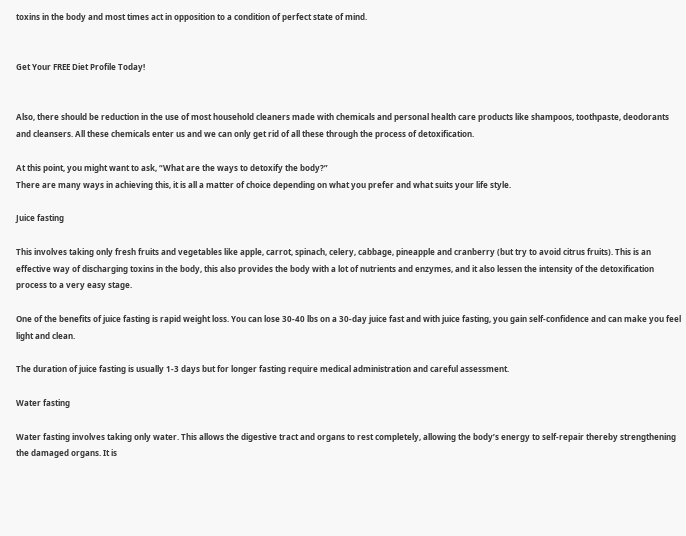toxins in the body and most times act in opposition to a condition of perfect state of mind.


Get Your FREE Diet Profile Today!


Also, there should be reduction in the use of most household cleaners made with chemicals and personal health care products like shampoos, toothpaste, deodorants and cleansers. All these chemicals enter us and we can only get rid of all these through the process of detoxification.

At this point, you might want to ask, “What are the ways to detoxify the body?”
There are many ways in achieving this, it is all a matter of choice depending on what you prefer and what suits your life style.

Juice fasting

This involves taking only fresh fruits and vegetables like apple, carrot, spinach, celery, cabbage, pineapple and cranberry (but try to avoid citrus fruits). This is an effective way of discharging toxins in the body, this also provides the body with a lot of nutrients and enzymes, and it also lessen the intensity of the detoxification process to a very easy stage.

One of the benefits of juice fasting is rapid weight loss. You can lose 30-40 lbs on a 30-day juice fast and with juice fasting, you gain self-confidence and can make you feel light and clean.

The duration of juice fasting is usually 1-3 days but for longer fasting require medical administration and careful assessment.

Water fasting

Water fasting involves taking only water. This allows the digestive tract and organs to rest completely, allowing the body’s energy to self-repair thereby strengthening the damaged organs. It is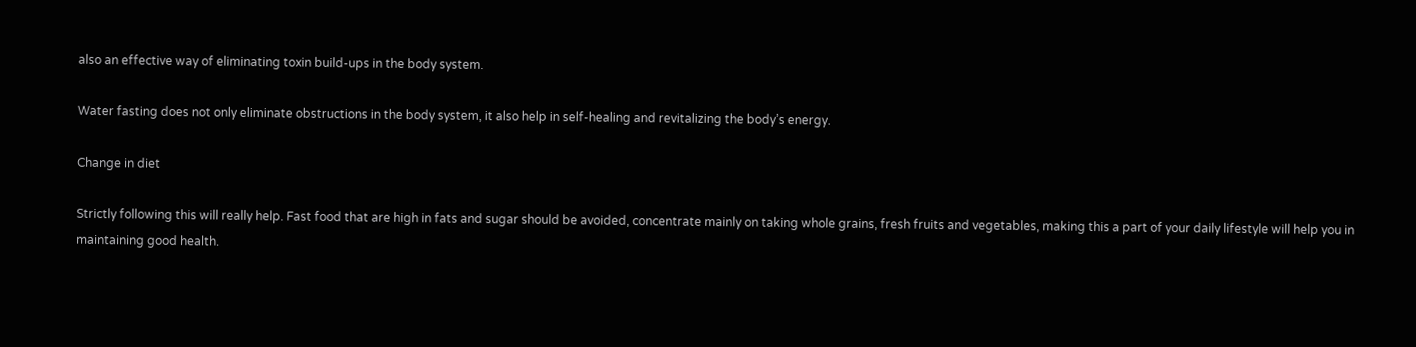also an effective way of eliminating toxin build-ups in the body system.

Water fasting does not only eliminate obstructions in the body system, it also help in self-healing and revitalizing the body’s energy.

Change in diet

Strictly following this will really help. Fast food that are high in fats and sugar should be avoided, concentrate mainly on taking whole grains, fresh fruits and vegetables, making this a part of your daily lifestyle will help you in maintaining good health.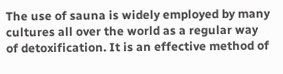The use of sauna is widely employed by many cultures all over the world as a regular way of detoxification. It is an effective method of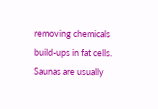removing chemicals build-ups in fat cells. Saunas are usually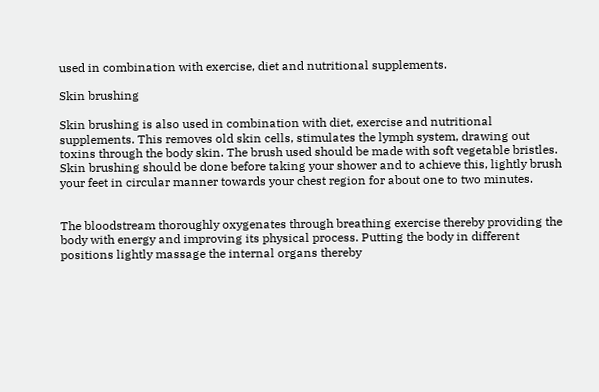used in combination with exercise, diet and nutritional supplements.

Skin brushing

Skin brushing is also used in combination with diet, exercise and nutritional supplements. This removes old skin cells, stimulates the lymph system, drawing out toxins through the body skin. The brush used should be made with soft vegetable bristles. Skin brushing should be done before taking your shower and to achieve this, lightly brush your feet in circular manner towards your chest region for about one to two minutes.


The bloodstream thoroughly oxygenates through breathing exercise thereby providing the body with energy and improving its physical process. Putting the body in different positions lightly massage the internal organs thereby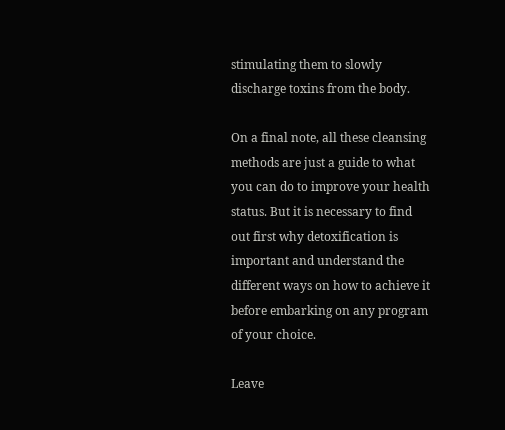stimulating them to slowly discharge toxins from the body.

On a final note, all these cleansing methods are just a guide to what you can do to improve your health status. But it is necessary to find out first why detoxification is important and understand the different ways on how to achieve it before embarking on any program of your choice.

Leave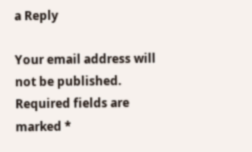a Reply

Your email address will not be published. Required fields are marked *